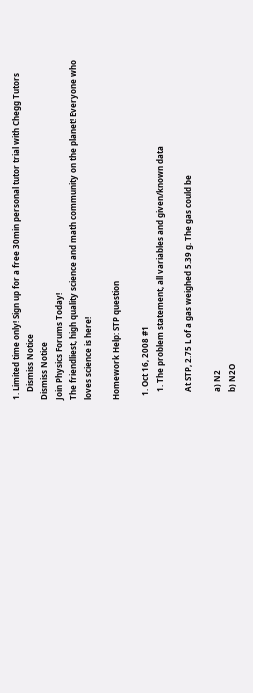1. Limited time only! Sign up for a free 30min personal tutor trial with Chegg Tutors
    Dismiss Notice
Dismiss Notice
Join Physics Forums Today!
The friendliest, high quality science and math community on the planet! Everyone who loves science is here!

Homework Help: STP question

  1. Oct 16, 2008 #1
    1. The problem statement, all variables and given/known data

    At STP, 2.75 L of a gas weighed 5.39 g. The gas could be

    a) N2
    b) N2O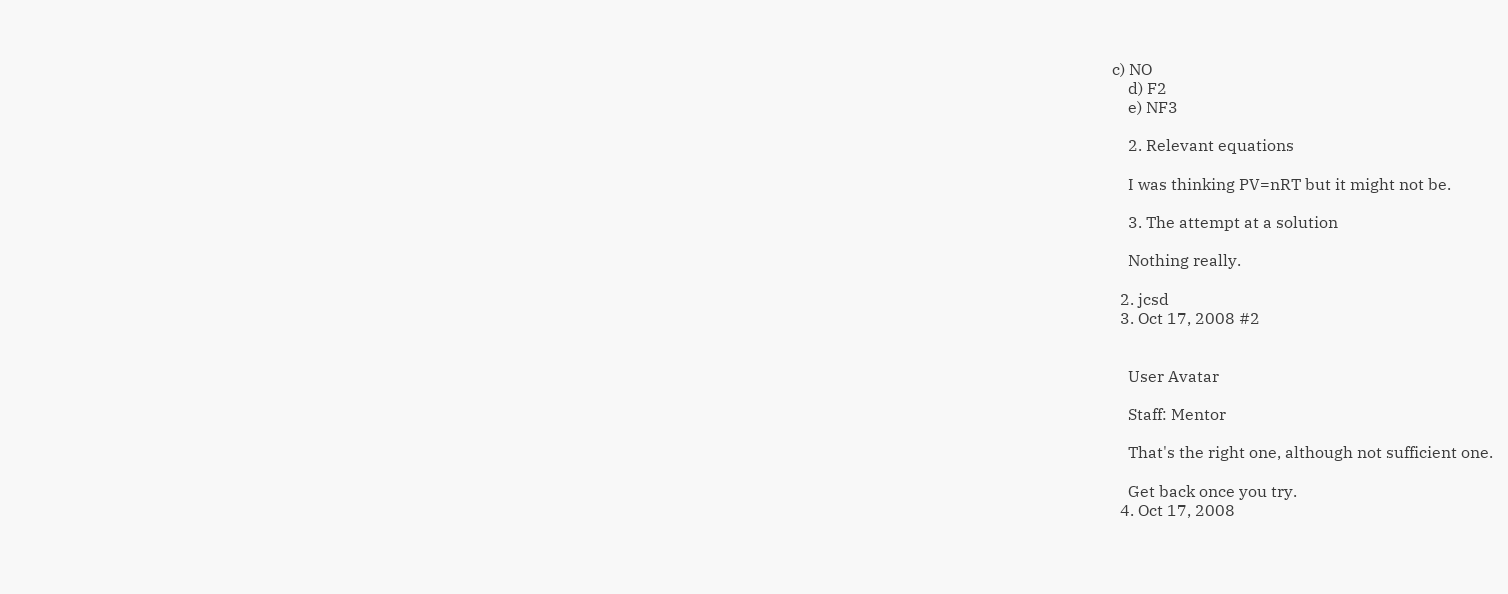c) NO
    d) F2
    e) NF3

    2. Relevant equations

    I was thinking PV=nRT but it might not be.

    3. The attempt at a solution

    Nothing really.

  2. jcsd
  3. Oct 17, 2008 #2


    User Avatar

    Staff: Mentor

    That's the right one, although not sufficient one.

    Get back once you try.
  4. Oct 17, 2008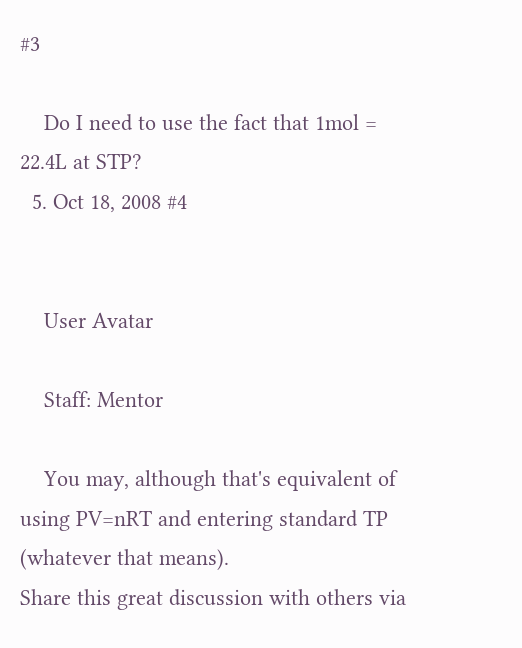#3

    Do I need to use the fact that 1mol = 22.4L at STP?
  5. Oct 18, 2008 #4


    User Avatar

    Staff: Mentor

    You may, although that's equivalent of using PV=nRT and entering standard TP (whatever that means).
Share this great discussion with others via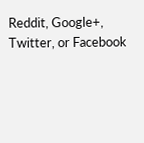Reddit, Google+, Twitter, or Facebook